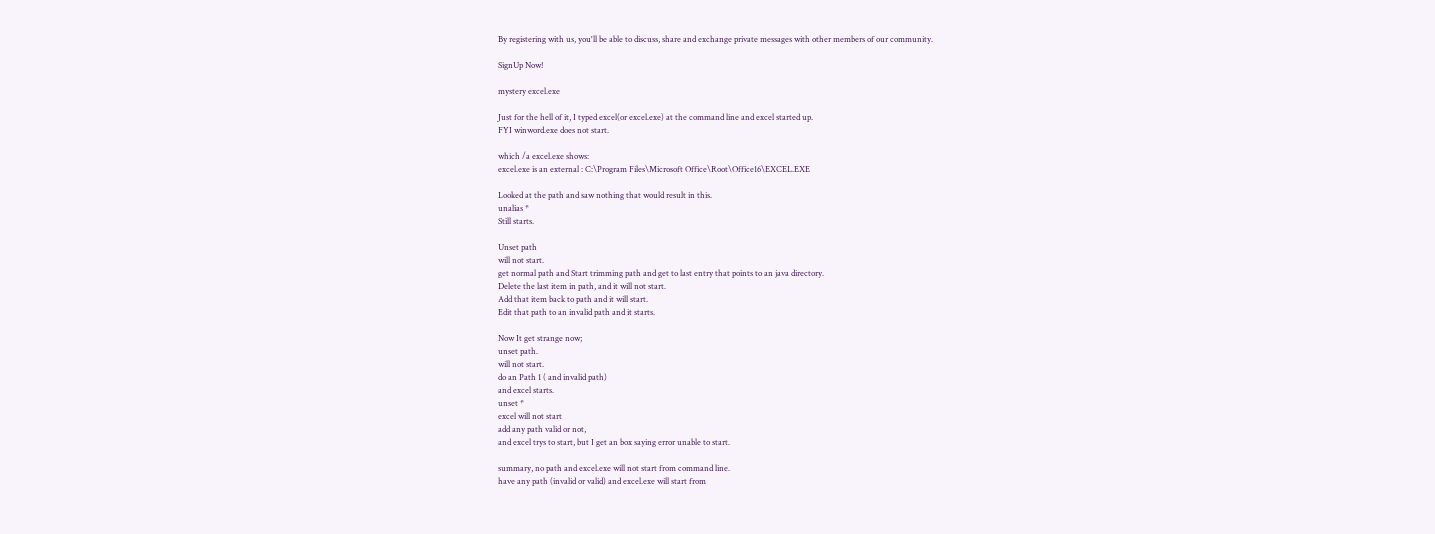By registering with us, you'll be able to discuss, share and exchange private messages with other members of our community.

SignUp Now!

mystery excel.exe

Just for the hell of it, I typed excel(or excel.exe) at the command line and excel started up.
FYI winword.exe does not start.

which /a excel.exe shows:
excel.exe is an external : C:\Program Files\Microsoft Office\Root\Office16\EXCEL.EXE

Looked at the path and saw nothing that would result in this.
unalias *
Still starts.

Unset path
will not start.
get normal path and Start trimming path and get to last entry that points to an java directory.
Delete the last item in path, and it will not start.
Add that item back to path and it will start.
Edit that path to an invalid path and it starts.

Now It get strange now;
unset path.
will not start.
do an Path 1 ( and invalid path)
and excel starts.
unset *
excel will not start
add any path valid or not,
and excel trys to start, but I get an box saying error unable to start.

summary, no path and excel.exe will not start from command line.
have any path (invalid or valid) and excel.exe will start from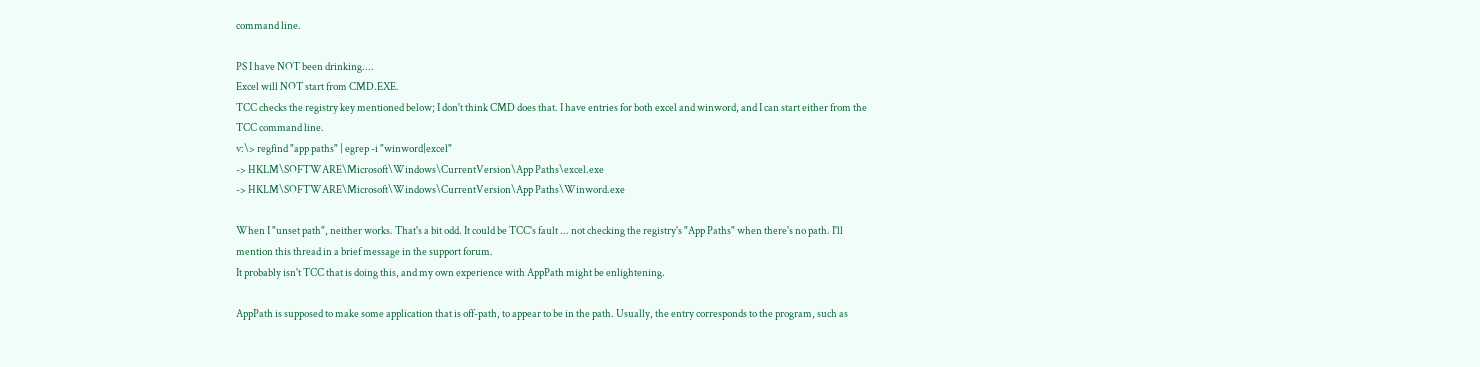command line.

PS I have NOT been drinking....
Excel will NOT start from CMD.EXE.
TCC checks the registry key mentioned below; I don't think CMD does that. I have entries for both excel and winword, and I can start either from the TCC command line.
v:\> regfind "app paths" | egrep -i "winword|excel"
-> HKLM\SOFTWARE\Microsoft\Windows\CurrentVersion\App Paths\excel.exe
-> HKLM\SOFTWARE\Microsoft\Windows\CurrentVersion\App Paths\Winword.exe

When I "unset path", neither works. That's a bit odd. It could be TCC's fault ... not checking the registry's "App Paths" when there's no path. I'll mention this thread in a brief message in the support forum.
It probably isn't TCC that is doing this, and my own experience with AppPath might be enlightening.

AppPath is supposed to make some application that is off-path, to appear to be in the path. Usually, the entry corresponds to the program, such as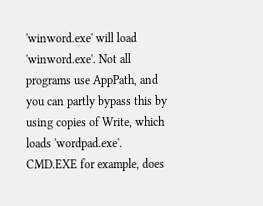'winword.exe' will load 'winword.exe'. Not all programs use AppPath, and you can partly bypass this by using copies of Write, which loads 'wordpad.exe'.
CMD.EXE for example, does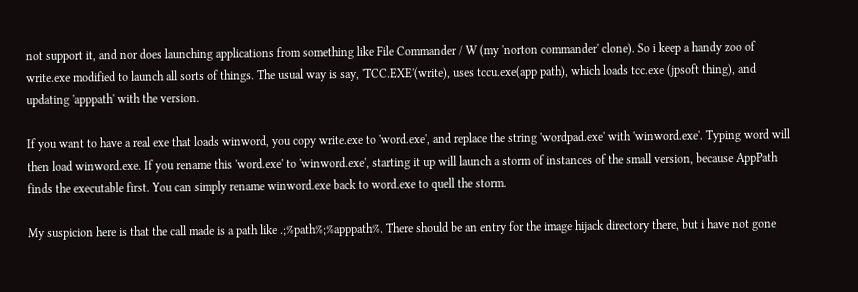not support it, and nor does launching applications from something like File Commander / W (my 'norton commander' clone). So i keep a handy zoo of write.exe modified to launch all sorts of things. The usual way is say, 'TCC.EXE'(write), uses tccu.exe(app path), which loads tcc.exe (jpsoft thing), and updating 'apppath' with the version.

If you want to have a real exe that loads winword, you copy write.exe to 'word.exe', and replace the string 'wordpad.exe' with 'winword.exe'. Typing word will then load winword.exe. If you rename this 'word.exe' to 'winword.exe', starting it up will launch a storm of instances of the small version, because AppPath finds the executable first. You can simply rename winword.exe back to word.exe to quell the storm.

My suspicion here is that the call made is a path like .;%path%;%apppath%. There should be an entry for the image hijack directory there, but i have not gone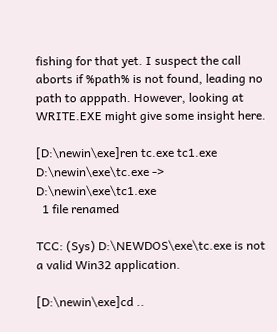fishing for that yet. I suspect the call aborts if %path% is not found, leading no path to apppath. However, looking at WRITE.EXE might give some insight here.

[D:\newin\exe]ren tc.exe tc1.exe
D:\newin\exe\tc.exe -> D:\newin\exe\tc1.exe
  1 file renamed

TCC: (Sys) D:\NEWDOS\exe\tc.exe is not a valid Win32 application.

[D:\newin\exe]cd ..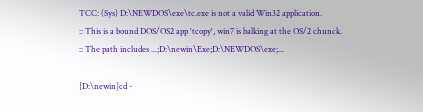TCC: (Sys) D:\NEWDOS\exe\tc.exe is not a valid Win32 application.
:: This is a bound DOS/OS2 app 'tcopy', win7 is balking at the OS/2 chunck.
:: The path includes ...;D:\newin\Exe;D:\NEWDOS\exe;...

[D:\newin]cd -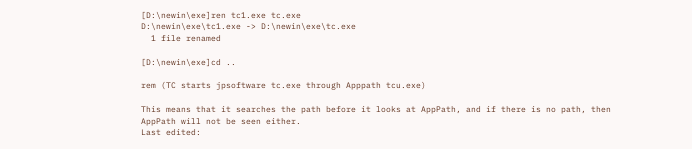[D:\newin\exe]ren tc1.exe tc.exe
D:\newin\exe\tc1.exe -> D:\newin\exe\tc.exe
  1 file renamed

[D:\newin\exe]cd ..

rem (TC starts jpsoftware tc.exe through Apppath tcu.exe)

This means that it searches the path before it looks at AppPath, and if there is no path, then AppPath will not be seen either.
Last edited: